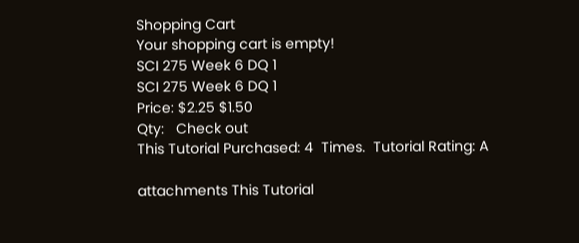Shopping Cart
Your shopping cart is empty!
SCI 275 Week 6 DQ 1
SCI 275 Week 6 DQ 1
Price: $2.25 $1.50
Qty:   Check out
This Tutorial Purchased: 4  Times.  Tutorial Rating: A

attachments This Tutorial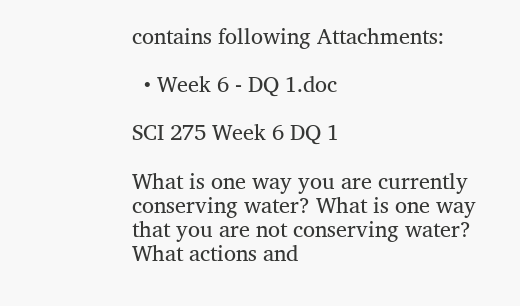contains following Attachments:

  • Week 6 - DQ 1.doc

SCI 275 Week 6 DQ 1

What is one way you are currently conserving water? What is one way that you are not conserving water? What actions and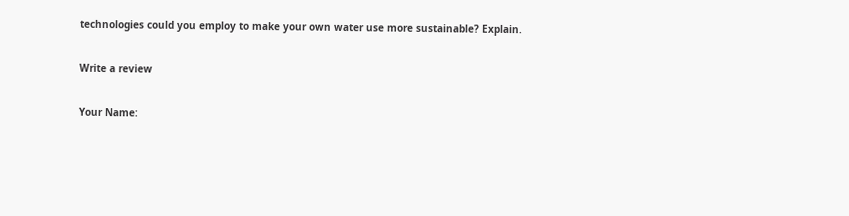technologies could you employ to make your own water use more sustainable? Explain.

Write a review

Your Name: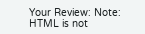Your Review: Note: HTML is not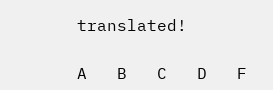translated!

A   B   C   D   F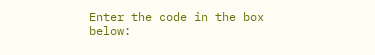Enter the code in the box below: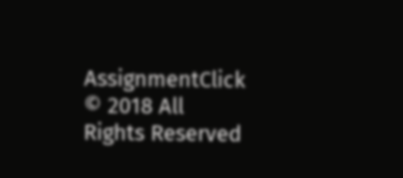AssignmentClick © 2018 All Rights Reserved